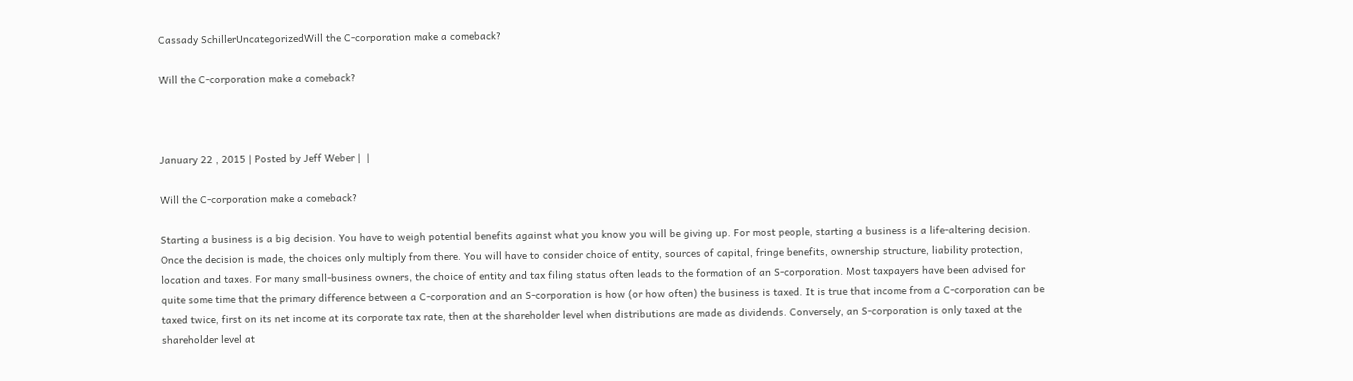Cassady SchillerUncategorizedWill the C-corporation make a comeback?

Will the C-corporation make a comeback?



January 22 , 2015 | Posted by Jeff Weber |  |

Will the C-corporation make a comeback?

Starting a business is a big decision. You have to weigh potential benefits against what you know you will be giving up. For most people, starting a business is a life-altering decision. Once the decision is made, the choices only multiply from there. You will have to consider choice of entity, sources of capital, fringe benefits, ownership structure, liability protection, location and taxes. For many small-business owners, the choice of entity and tax filing status often leads to the formation of an S-corporation. Most taxpayers have been advised for quite some time that the primary difference between a C-corporation and an S-corporation is how (or how often) the business is taxed. It is true that income from a C-corporation can be taxed twice, first on its net income at its corporate tax rate, then at the shareholder level when distributions are made as dividends. Conversely, an S-corporation is only taxed at the shareholder level at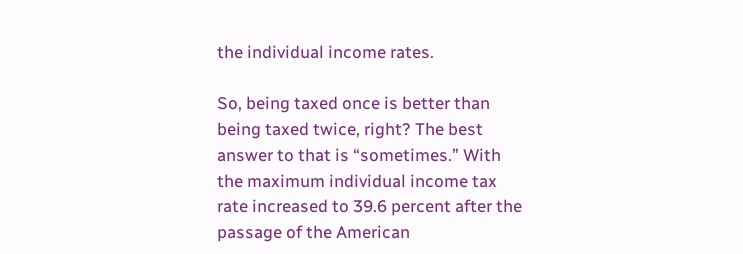the individual income rates.

So, being taxed once is better than being taxed twice, right? The best answer to that is “sometimes.” With the maximum individual income tax rate increased to 39.6 percent after the passage of the American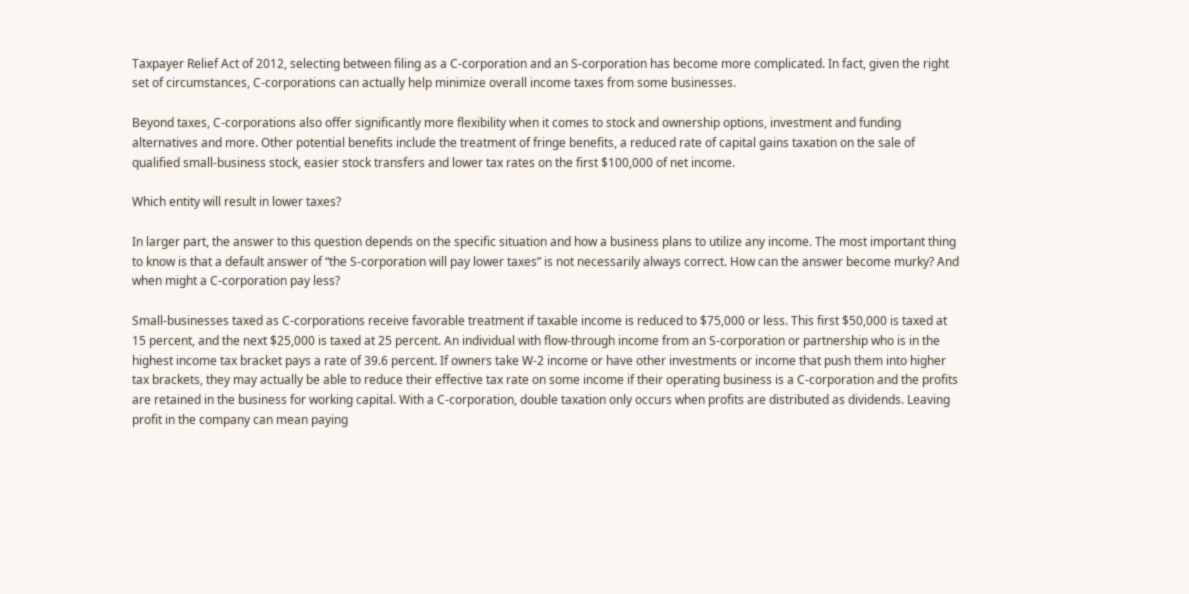Taxpayer Relief Act of 2012, selecting between filing as a C-corporation and an S-corporation has become more complicated. In fact, given the right set of circumstances, C-corporations can actually help minimize overall income taxes from some businesses.

Beyond taxes, C-corporations also offer significantly more flexibility when it comes to stock and ownership options, investment and funding alternatives and more. Other potential benefits include the treatment of fringe benefits, a reduced rate of capital gains taxation on the sale of qualified small-business stock, easier stock transfers and lower tax rates on the first $100,000 of net income.

Which entity will result in lower taxes?

In larger part, the answer to this question depends on the specific situation and how a business plans to utilize any income. The most important thing to know is that a default answer of “the S-corporation will pay lower taxes” is not necessarily always correct. How can the answer become murky? And when might a C-corporation pay less?

Small-businesses taxed as C-corporations receive favorable treatment if taxable income is reduced to $75,000 or less. This first $50,000 is taxed at 15 percent, and the next $25,000 is taxed at 25 percent. An individual with flow-through income from an S-corporation or partnership who is in the highest income tax bracket pays a rate of 39.6 percent. If owners take W-2 income or have other investments or income that push them into higher tax brackets, they may actually be able to reduce their effective tax rate on some income if their operating business is a C-corporation and the profits are retained in the business for working capital. With a C-corporation, double taxation only occurs when profits are distributed as dividends. Leaving profit in the company can mean paying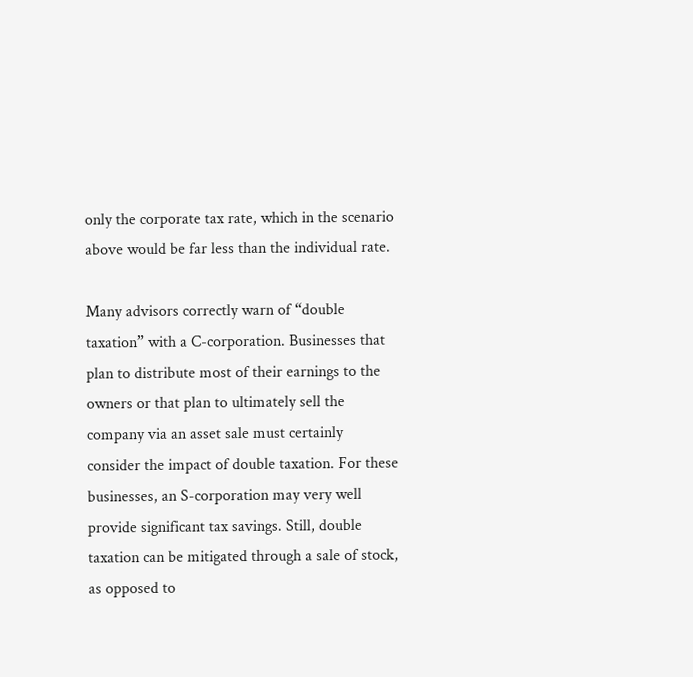only the corporate tax rate, which in the scenario above would be far less than the individual rate.

Many advisors correctly warn of “double taxation” with a C-corporation. Businesses that plan to distribute most of their earnings to the owners or that plan to ultimately sell the company via an asset sale must certainly consider the impact of double taxation. For these businesses, an S-corporation may very well provide significant tax savings. Still, double taxation can be mitigated through a sale of stock, as opposed to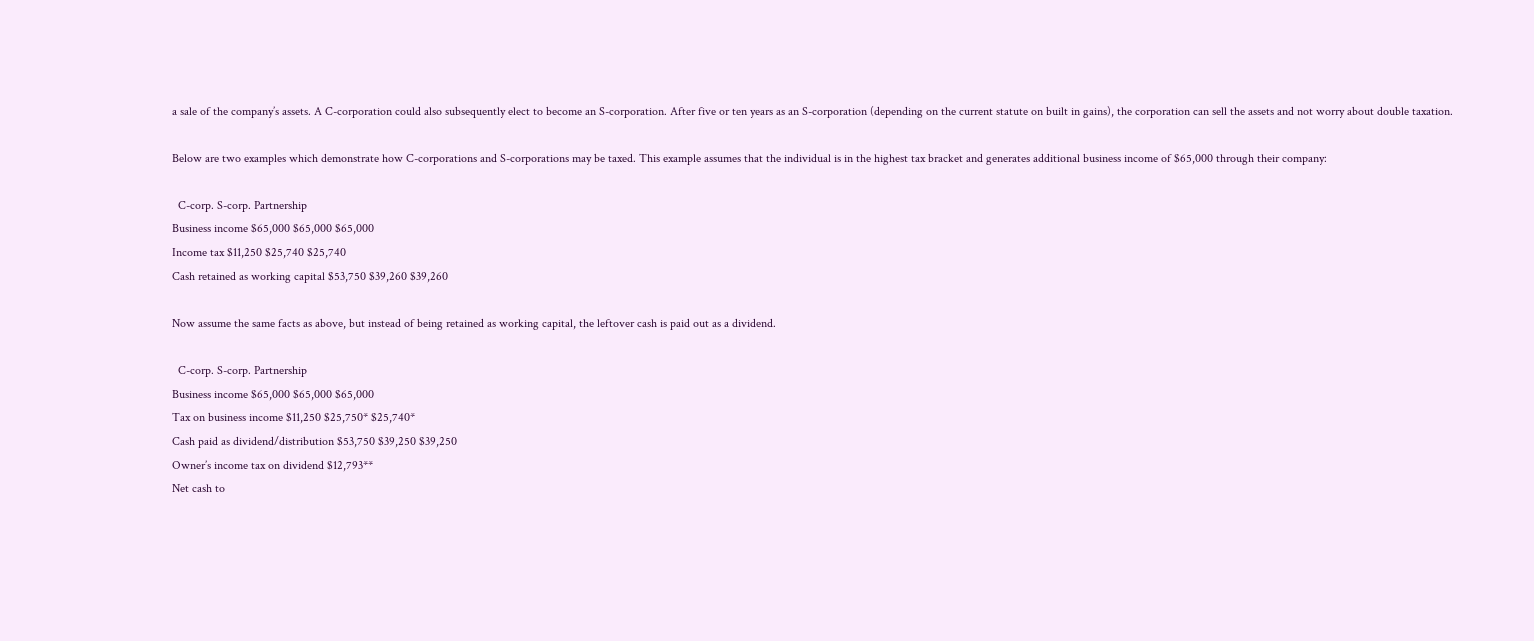a sale of the company’s assets. A C-corporation could also subsequently elect to become an S-corporation. After five or ten years as an S-corporation (depending on the current statute on built in gains), the corporation can sell the assets and not worry about double taxation.

Below are two examples which demonstrate how C-corporations and S-corporations may be taxed. This example assumes that the individual is in the highest tax bracket and generates additional business income of $65,000 through their company:

  C-corp. S-corp. Partnership
Business income $65,000 $65,000 $65,000
Income tax $11,250 $25,740 $25,740
Cash retained as working capital $53,750 $39,260 $39,260

Now assume the same facts as above, but instead of being retained as working capital, the leftover cash is paid out as a dividend.

  C-corp. S-corp. Partnership
Business income $65,000 $65,000 $65,000
Tax on business income $11,250 $25,750* $25,740*
Cash paid as dividend/distribution $53,750 $39,250 $39,250
Owner’s income tax on dividend $12,793**
Net cash to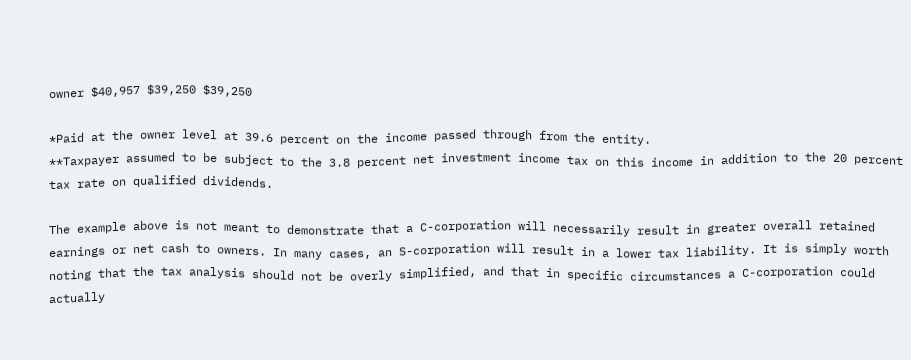owner $40,957 $39,250 $39,250

*Paid at the owner level at 39.6 percent on the income passed through from the entity.
**Taxpayer assumed to be subject to the 3.8 percent net investment income tax on this income in addition to the 20 percent tax rate on qualified dividends.

The example above is not meant to demonstrate that a C-corporation will necessarily result in greater overall retained earnings or net cash to owners. In many cases, an S-corporation will result in a lower tax liability. It is simply worth noting that the tax analysis should not be overly simplified, and that in specific circumstances a C-corporation could actually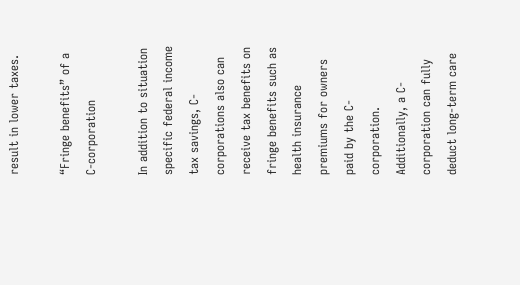result in lower taxes.

“Fringe benefits” of a C-corporation

In addition to situation specific federal income tax savings, C-corporations also can receive tax benefits on fringe benefits such as health insurance premiums for owners paid by the C-corporation. Additionally, a C-corporation can fully deduct long-term care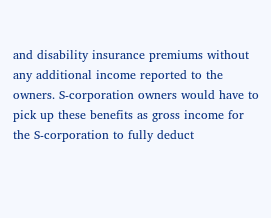and disability insurance premiums without any additional income reported to the owners. S-corporation owners would have to pick up these benefits as gross income for the S-corporation to fully deduct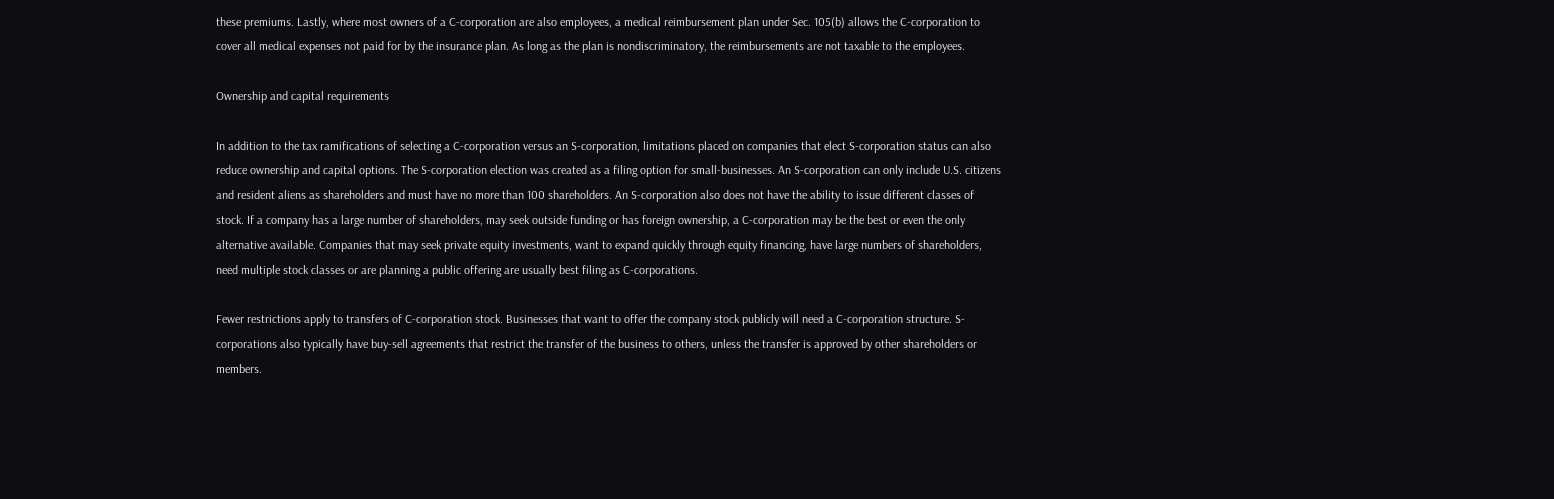these premiums. Lastly, where most owners of a C-corporation are also employees, a medical reimbursement plan under Sec. 105(b) allows the C-corporation to cover all medical expenses not paid for by the insurance plan. As long as the plan is nondiscriminatory, the reimbursements are not taxable to the employees.

Ownership and capital requirements

In addition to the tax ramifications of selecting a C-corporation versus an S-corporation, limitations placed on companies that elect S-corporation status can also reduce ownership and capital options. The S-corporation election was created as a filing option for small-businesses. An S-corporation can only include U.S. citizens and resident aliens as shareholders and must have no more than 100 shareholders. An S-corporation also does not have the ability to issue different classes of stock. If a company has a large number of shareholders, may seek outside funding or has foreign ownership, a C-corporation may be the best or even the only alternative available. Companies that may seek private equity investments, want to expand quickly through equity financing, have large numbers of shareholders, need multiple stock classes or are planning a public offering are usually best filing as C-corporations.

Fewer restrictions apply to transfers of C-corporation stock. Businesses that want to offer the company stock publicly will need a C-corporation structure. S-corporations also typically have buy-sell agreements that restrict the transfer of the business to others, unless the transfer is approved by other shareholders or members.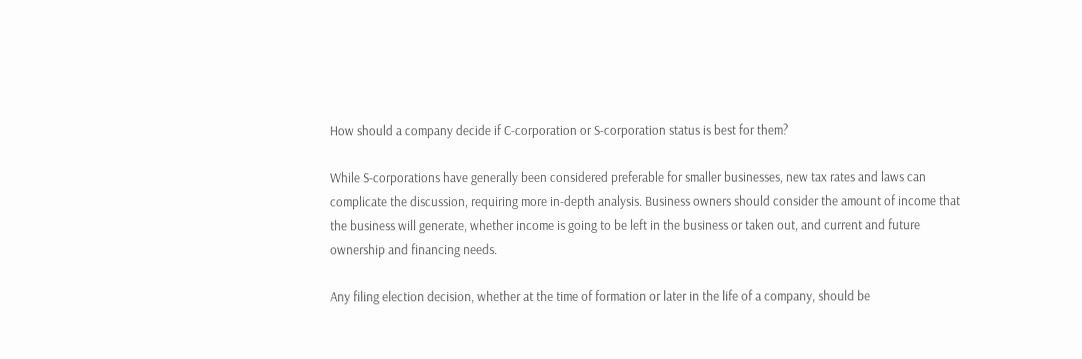How should a company decide if C-corporation or S-corporation status is best for them?

While S-corporations have generally been considered preferable for smaller businesses, new tax rates and laws can complicate the discussion, requiring more in-depth analysis. Business owners should consider the amount of income that the business will generate, whether income is going to be left in the business or taken out, and current and future ownership and financing needs.

Any filing election decision, whether at the time of formation or later in the life of a company, should be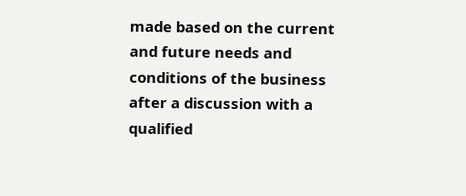made based on the current and future needs and conditions of the business after a discussion with a qualified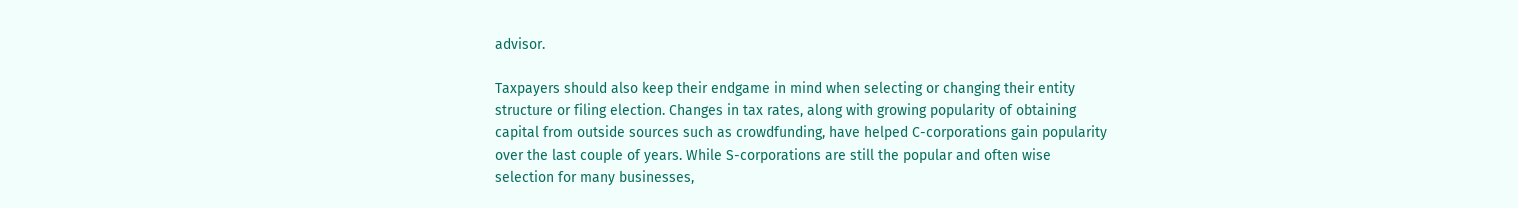advisor.

Taxpayers should also keep their endgame in mind when selecting or changing their entity structure or filing election. Changes in tax rates, along with growing popularity of obtaining capital from outside sources such as crowdfunding, have helped C-corporations gain popularity over the last couple of years. While S-corporations are still the popular and often wise selection for many businesses,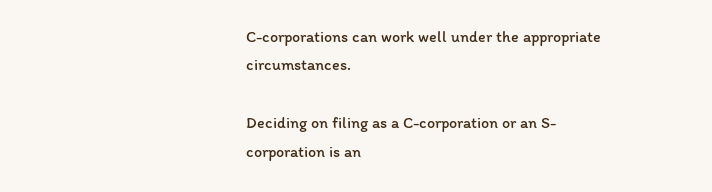C-corporations can work well under the appropriate circumstances.

Deciding on filing as a C-corporation or an S-corporation is an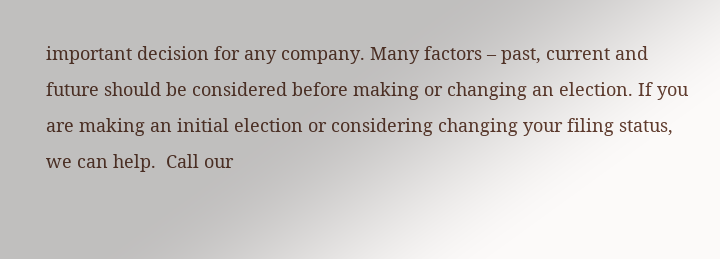important decision for any company. Many factors – past, current and future should be considered before making or changing an election. If you are making an initial election or considering changing your filing status, we can help.  Call our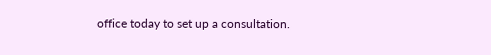office today to set up a consultation.